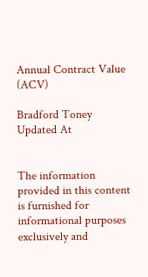Annual Contract Value (ACV)

Bradford Toney
Updated At


The information provided in this content is furnished for informational purposes exclusively and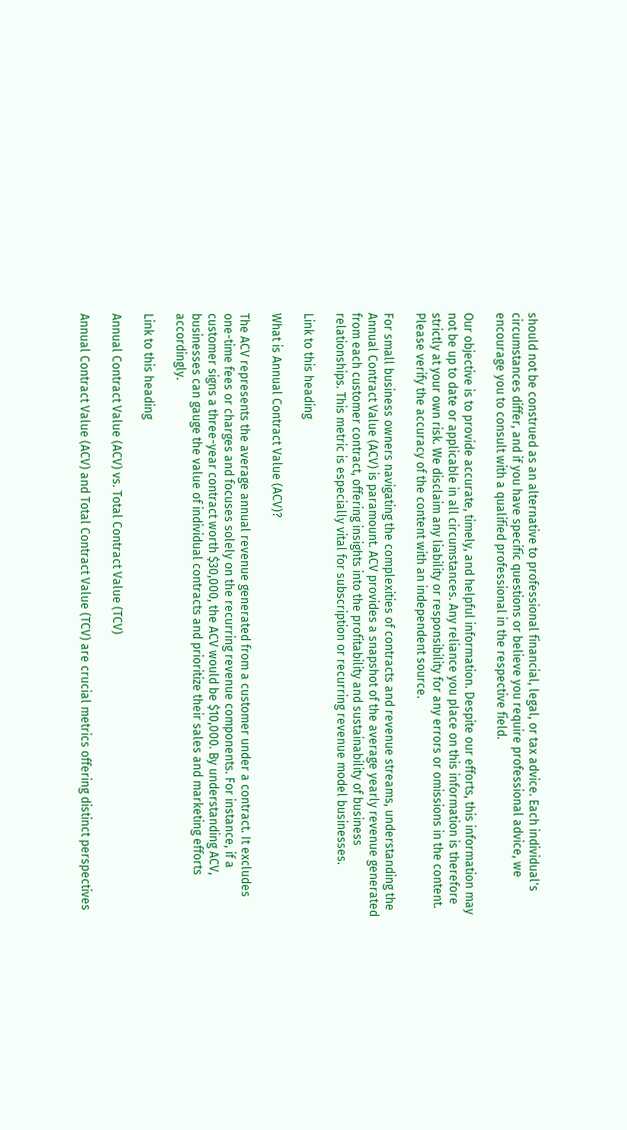should not be construed as an alternative to professional financial, legal, or tax advice. Each individual's circumstances differ, and if you have specific questions or believe you require professional advice, we encourage you to consult with a qualified professional in the respective field.

Our objective is to provide accurate, timely, and helpful information. Despite our efforts, this information may not be up to date or applicable in all circumstances. Any reliance you place on this information is therefore strictly at your own risk. We disclaim any liability or responsibility for any errors or omissions in the content. Please verify the accuracy of the content with an independent source.

For small business owners navigating the complexities of contracts and revenue streams, understanding the Annual Contract Value (ACV) is paramount. ACV provides a snapshot of the average yearly revenue generated from each customer contract, offering insights into the profitability and sustainability of business relationships. This metric is especially vital for subscription or recurring revenue model businesses.

Link to this heading

What is Annual Contract Value (ACV)?

The ACV represents the average annual revenue generated from a customer under a contract. It excludes one-time fees or charges and focuses solely on the recurring revenue components. For instance, if a customer signs a three-year contract worth $30,000, the ACV would be $10,000. By understanding ACV, businesses can gauge the value of individual contracts and prioritize their sales and marketing efforts accordingly.

Link to this heading

Annual Contract Value (ACV) vs. Total Contract Value (TCV)

Annual Contract Value (ACV) and Total Contract Value (TCV) are crucial metrics offering distinct perspectives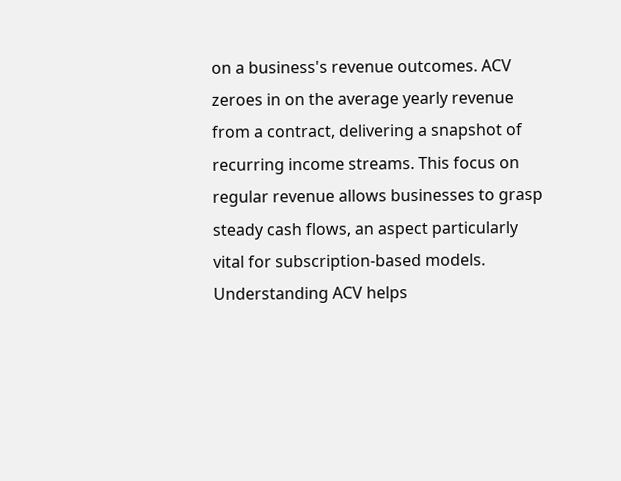on a business's revenue outcomes. ACV zeroes in on the average yearly revenue from a contract, delivering a snapshot of recurring income streams. This focus on regular revenue allows businesses to grasp steady cash flows, an aspect particularly vital for subscription-based models. Understanding ACV helps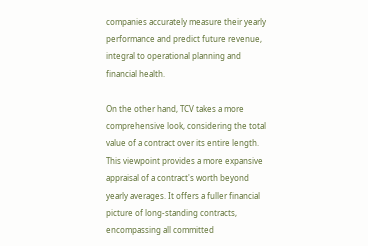companies accurately measure their yearly performance and predict future revenue, integral to operational planning and financial health.

On the other hand, TCV takes a more comprehensive look, considering the total value of a contract over its entire length. This viewpoint provides a more expansive appraisal of a contract's worth beyond yearly averages. It offers a fuller financial picture of long-standing contracts, encompassing all committed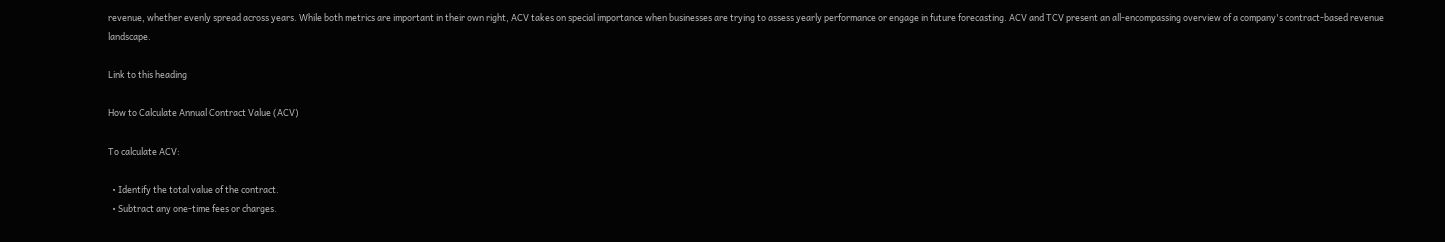revenue, whether evenly spread across years. While both metrics are important in their own right, ACV takes on special importance when businesses are trying to assess yearly performance or engage in future forecasting. ACV and TCV present an all-encompassing overview of a company's contract-based revenue landscape.

Link to this heading

How to Calculate Annual Contract Value (ACV)

To calculate ACV:

  • Identify the total value of the contract.
  • Subtract any one-time fees or charges.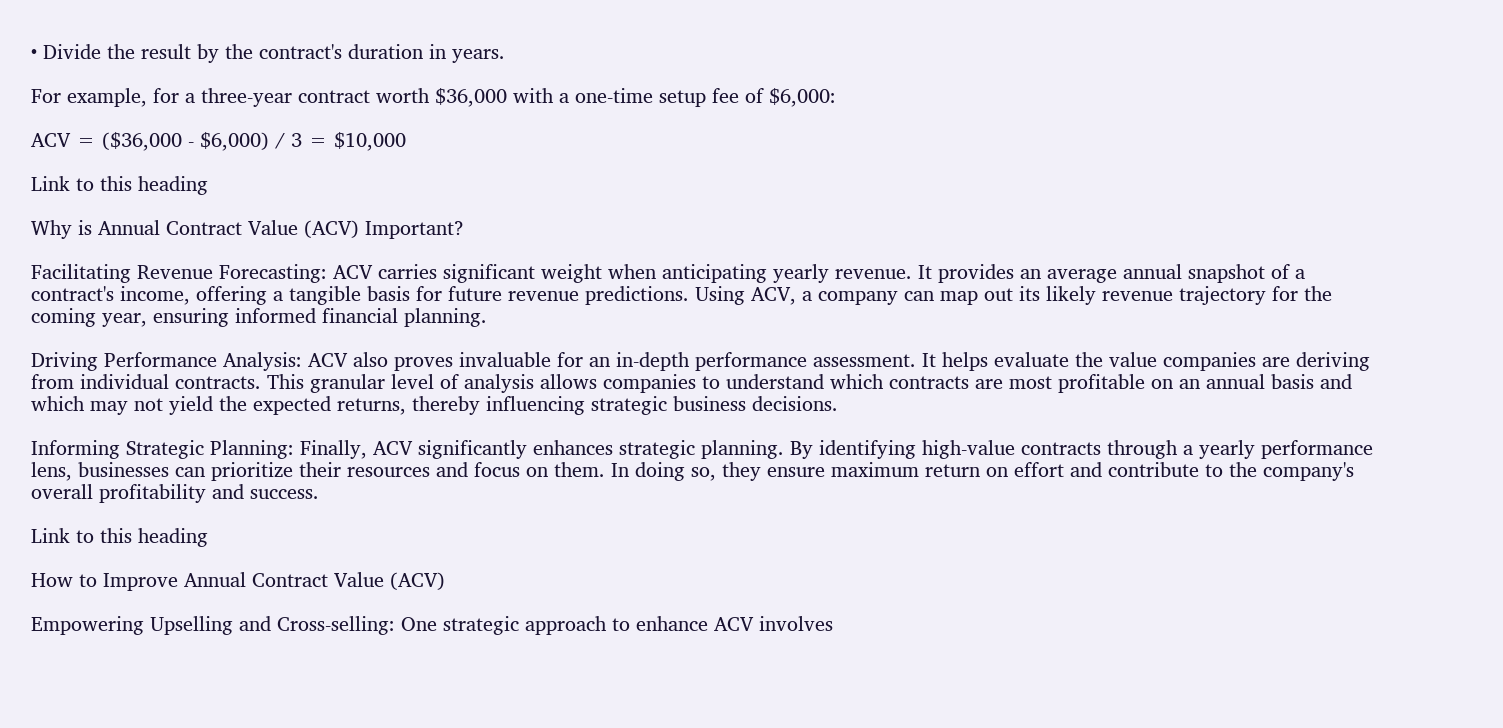• Divide the result by the contract's duration in years.

For example, for a three-year contract worth $36,000 with a one-time setup fee of $6,000:

ACV = ($36,000 - $6,000) / 3 = $10,000

Link to this heading

Why is Annual Contract Value (ACV) Important?

Facilitating Revenue Forecasting: ACV carries significant weight when anticipating yearly revenue. It provides an average annual snapshot of a contract's income, offering a tangible basis for future revenue predictions. Using ACV, a company can map out its likely revenue trajectory for the coming year, ensuring informed financial planning.

Driving Performance Analysis: ACV also proves invaluable for an in-depth performance assessment. It helps evaluate the value companies are deriving from individual contracts. This granular level of analysis allows companies to understand which contracts are most profitable on an annual basis and which may not yield the expected returns, thereby influencing strategic business decisions.

Informing Strategic Planning: Finally, ACV significantly enhances strategic planning. By identifying high-value contracts through a yearly performance lens, businesses can prioritize their resources and focus on them. In doing so, they ensure maximum return on effort and contribute to the company's overall profitability and success.

Link to this heading

How to Improve Annual Contract Value (ACV)

Empowering Upselling and Cross-selling: One strategic approach to enhance ACV involves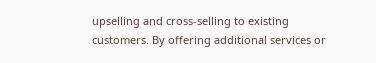upselling and cross-selling to existing customers. By offering additional services or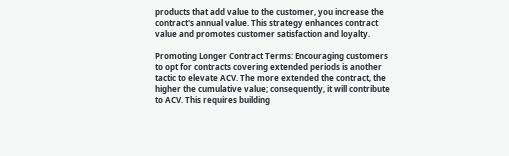products that add value to the customer, you increase the contract's annual value. This strategy enhances contract value and promotes customer satisfaction and loyalty.

Promoting Longer Contract Terms: Encouraging customers to opt for contracts covering extended periods is another tactic to elevate ACV. The more extended the contract, the higher the cumulative value; consequently, it will contribute to ACV. This requires building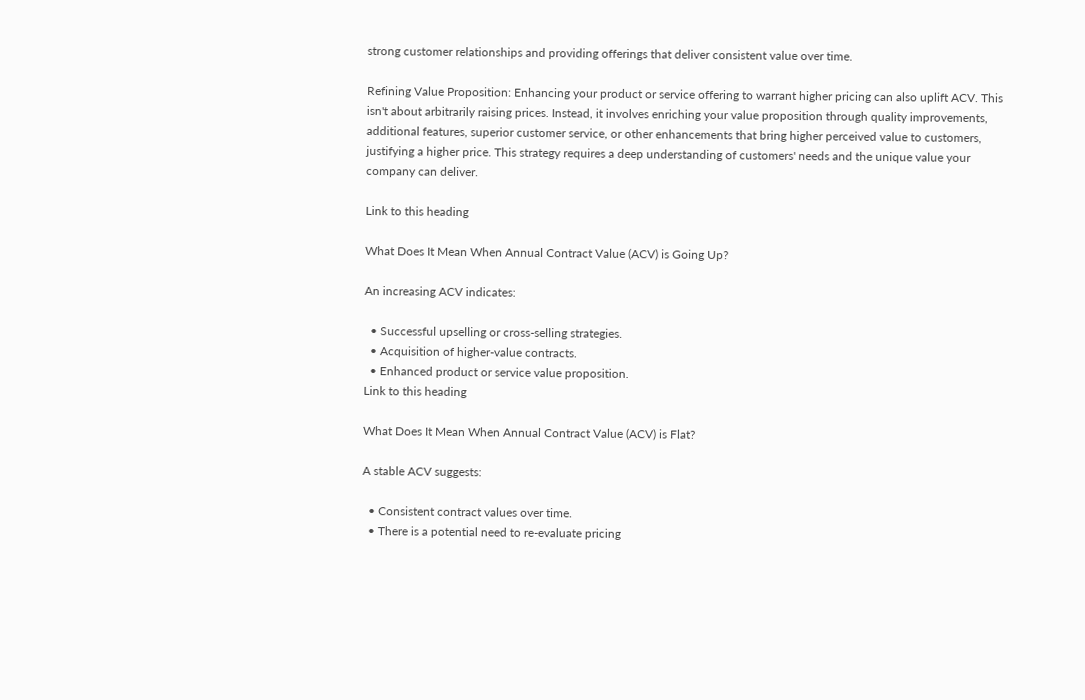strong customer relationships and providing offerings that deliver consistent value over time.

Refining Value Proposition: Enhancing your product or service offering to warrant higher pricing can also uplift ACV. This isn't about arbitrarily raising prices. Instead, it involves enriching your value proposition through quality improvements, additional features, superior customer service, or other enhancements that bring higher perceived value to customers, justifying a higher price. This strategy requires a deep understanding of customers' needs and the unique value your company can deliver.

Link to this heading

What Does It Mean When Annual Contract Value (ACV) is Going Up?

An increasing ACV indicates:

  • Successful upselling or cross-selling strategies.
  • Acquisition of higher-value contracts.
  • Enhanced product or service value proposition.
Link to this heading

What Does It Mean When Annual Contract Value (ACV) is Flat?

A stable ACV suggests:

  • Consistent contract values over time.
  • There is a potential need to re-evaluate pricing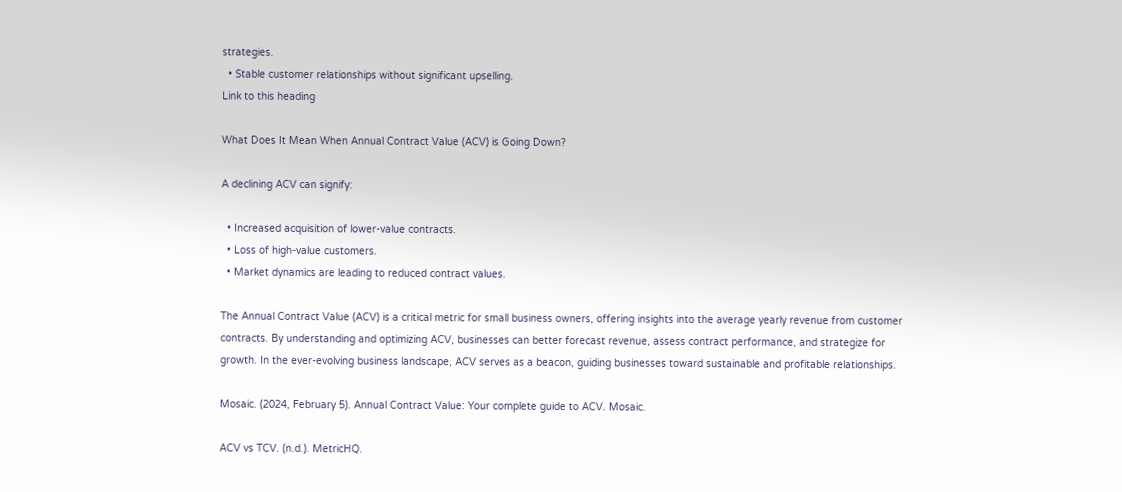strategies.
  • Stable customer relationships without significant upselling.
Link to this heading

What Does It Mean When Annual Contract Value (ACV) is Going Down?

A declining ACV can signify:

  • Increased acquisition of lower-value contracts.
  • Loss of high-value customers.
  • Market dynamics are leading to reduced contract values.

The Annual Contract Value (ACV) is a critical metric for small business owners, offering insights into the average yearly revenue from customer contracts. By understanding and optimizing ACV, businesses can better forecast revenue, assess contract performance, and strategize for growth. In the ever-evolving business landscape, ACV serves as a beacon, guiding businesses toward sustainable and profitable relationships.

Mosaic. (2024, February 5). Annual Contract Value: Your complete guide to ACV. Mosaic.

ACV vs TCV. (n.d.). MetricHQ.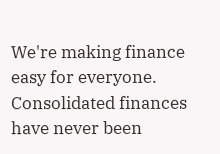We're making finance easy for everyone.
Consolidated finances have never been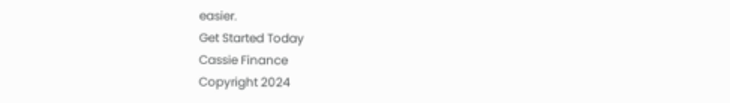easier.
Get Started Today
Cassie Finance
Copyright 2024